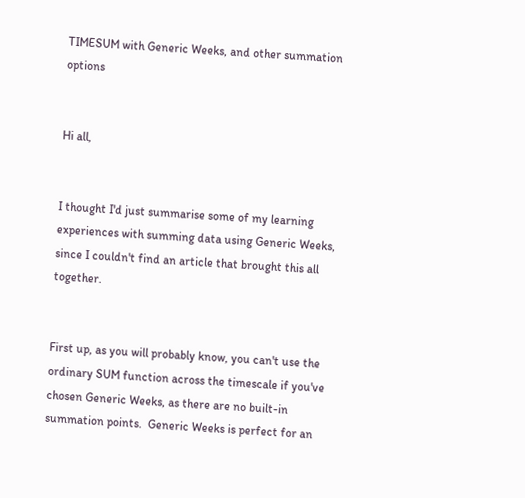TIMESUM with Generic Weeks, and other summation options


Hi all,


I thought I'd just summarise some of my learning experiences with summing data using Generic Weeks, since I couldn't find an article that brought this all together.


First up, as you will probably know, you can't use the ordinary SUM function across the timescale if you've chosen Generic Weeks, as there are no built-in summation points.  Generic Weeks is perfect for an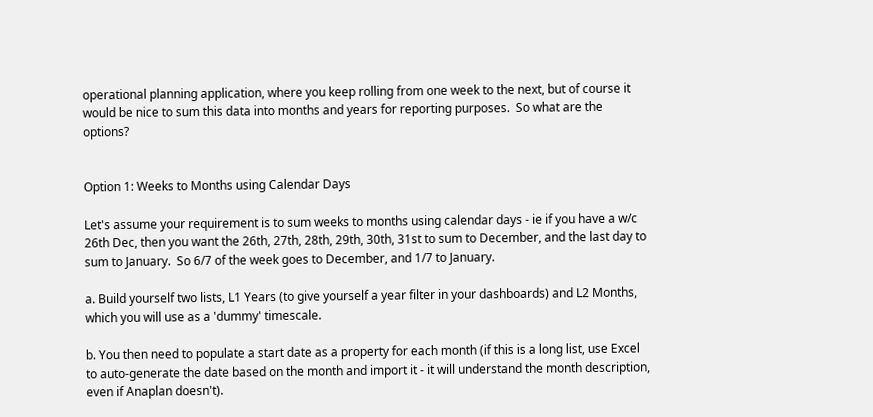operational planning application, where you keep rolling from one week to the next, but of course it would be nice to sum this data into months and years for reporting purposes.  So what are the options?


Option 1: Weeks to Months using Calendar Days

Let's assume your requirement is to sum weeks to months using calendar days - ie if you have a w/c 26th Dec, then you want the 26th, 27th, 28th, 29th, 30th, 31st to sum to December, and the last day to sum to January.  So 6/7 of the week goes to December, and 1/7 to January.

a. Build yourself two lists, L1 Years (to give yourself a year filter in your dashboards) and L2 Months, which you will use as a 'dummy' timescale.

b. You then need to populate a start date as a property for each month (if this is a long list, use Excel to auto-generate the date based on the month and import it - it will understand the month description, even if Anaplan doesn't).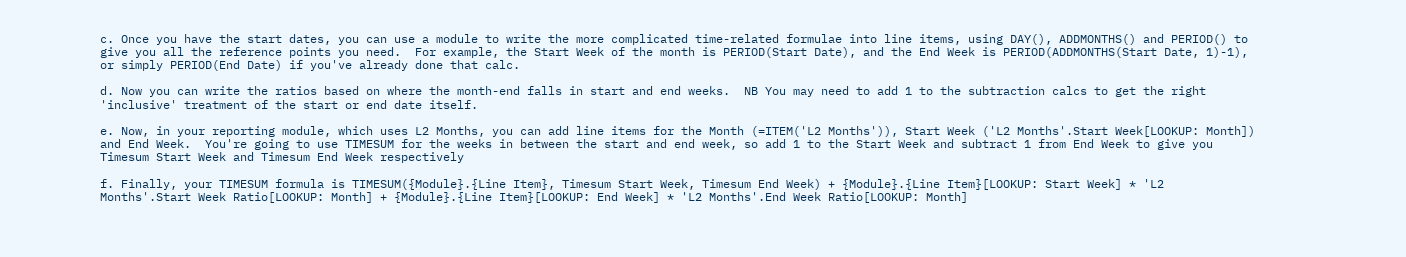c. Once you have the start dates, you can use a module to write the more complicated time-related formulae into line items, using DAY(), ADDMONTHS() and PERIOD() to give you all the reference points you need.  For example, the Start Week of the month is PERIOD(Start Date), and the End Week is PERIOD(ADDMONTHS(Start Date, 1)-1), or simply PERIOD(End Date) if you've already done that calc.

d. Now you can write the ratios based on where the month-end falls in start and end weeks.  NB You may need to add 1 to the subtraction calcs to get the right 'inclusive' treatment of the start or end date itself.

e. Now, in your reporting module, which uses L2 Months, you can add line items for the Month (=ITEM('L2 Months')), Start Week ('L2 Months'.Start Week[LOOKUP: Month]) and End Week.  You're going to use TIMESUM for the weeks in between the start and end week, so add 1 to the Start Week and subtract 1 from End Week to give you Timesum Start Week and Timesum End Week respectively

f. Finally, your TIMESUM formula is TIMESUM({Module}.{Line Item}, Timesum Start Week, Timesum End Week) + {Module}.{Line Item}[LOOKUP: Start Week] * 'L2 Months'.Start Week Ratio[LOOKUP: Month] + {Module}.{Line Item}[LOOKUP: End Week] * 'L2 Months'.End Week Ratio[LOOKUP: Month]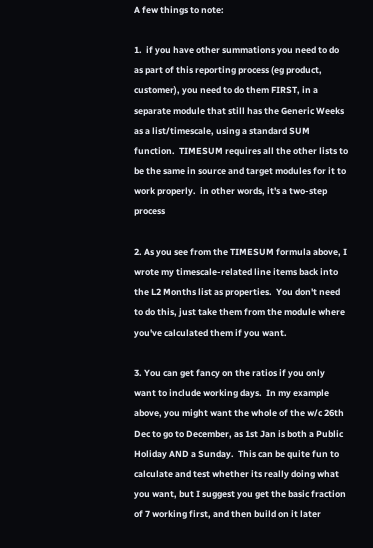A few things to note:

1.  if you have other summations you need to do as part of this reporting process (eg product, customer), you need to do them FIRST, in a separate module that still has the Generic Weeks as a list/timescale, using a standard SUM function.  TIMESUM requires all the other lists to be the same in source and target modules for it to work properly.  in other words, it's a two-step process

2. As you see from the TIMESUM formula above, I wrote my timescale-related line items back into the L2 Months list as properties.  You don't need to do this, just take them from the module where you've calculated them if you want.

3. You can get fancy on the ratios if you only want to include working days.  In my example above, you might want the whole of the w/c 26th Dec to go to December, as 1st Jan is both a Public Holiday AND a Sunday.  This can be quite fun to calculate and test whether its really doing what you want, but I suggest you get the basic fraction of 7 working first, and then build on it later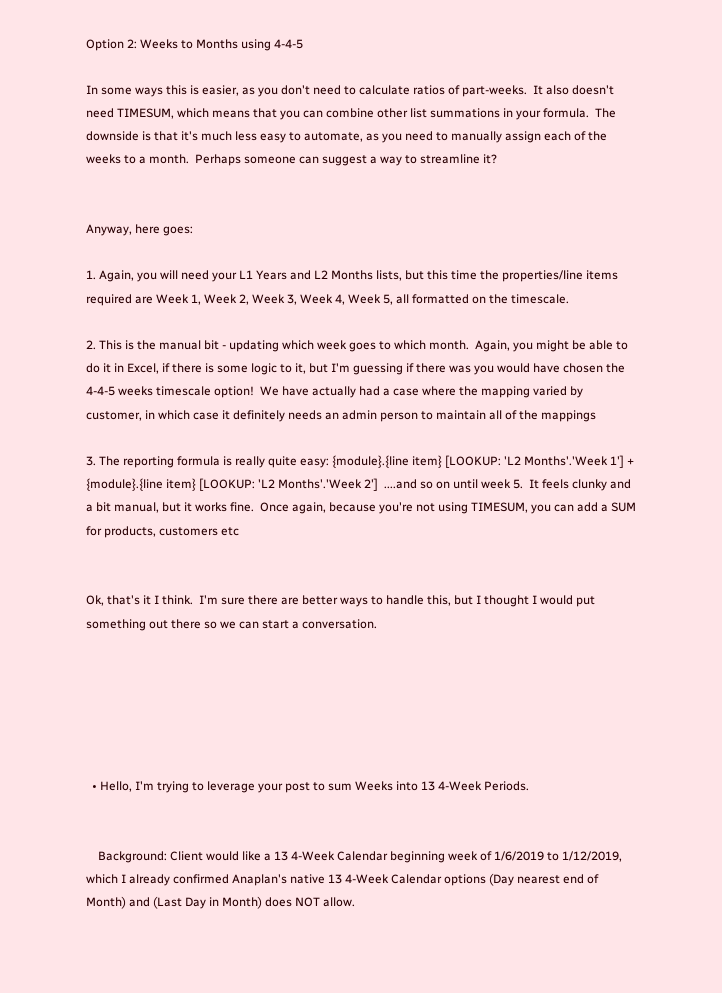Option 2: Weeks to Months using 4-4-5

In some ways this is easier, as you don't need to calculate ratios of part-weeks.  It also doesn't need TIMESUM, which means that you can combine other list summations in your formula.  The downside is that it's much less easy to automate, as you need to manually assign each of the weeks to a month.  Perhaps someone can suggest a way to streamline it?


Anyway, here goes:

1. Again, you will need your L1 Years and L2 Months lists, but this time the properties/line items required are Week 1, Week 2, Week 3, Week 4, Week 5, all formatted on the timescale.

2. This is the manual bit - updating which week goes to which month.  Again, you might be able to do it in Excel, if there is some logic to it, but I'm guessing if there was you would have chosen the 4-4-5 weeks timescale option!  We have actually had a case where the mapping varied by customer, in which case it definitely needs an admin person to maintain all of the mappings

3. The reporting formula is really quite easy: {module}.{line item} [LOOKUP: 'L2 Months'.'Week 1'] + {module}.{line item} [LOOKUP: 'L2 Months'.'Week 2']  ....and so on until week 5.  It feels clunky and a bit manual, but it works fine.  Once again, because you're not using TIMESUM, you can add a SUM for products, customers etc


Ok, that's it I think.  I'm sure there are better ways to handle this, but I thought I would put something out there so we can start a conversation.






  • Hello, I'm trying to leverage your post to sum Weeks into 13 4-Week Periods.


    Background: Client would like a 13 4-Week Calendar beginning week of 1/6/2019 to 1/12/2019, which I already confirmed Anaplan's native 13 4-Week Calendar options (Day nearest end of Month) and (Last Day in Month) does NOT allow.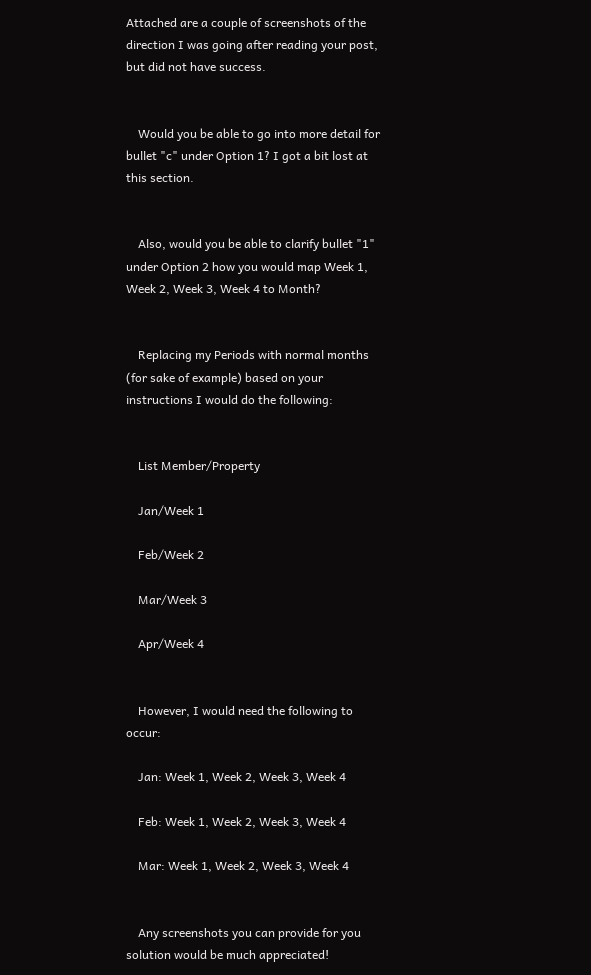Attached are a couple of screenshots of the direction I was going after reading your post, but did not have success.


    Would you be able to go into more detail for bullet "c" under Option 1? I got a bit lost at this section.


    Also, would you be able to clarify bullet "1" under Option 2 how you would map Week 1, Week 2, Week 3, Week 4 to Month?


    Replacing my Periods with normal months (for sake of example) based on your instructions I would do the following:


    List Member/Property

    Jan/Week 1

    Feb/Week 2

    Mar/Week 3

    Apr/Week 4


    However, I would need the following to occur:

    Jan: Week 1, Week 2, Week 3, Week 4

    Feb: Week 1, Week 2, Week 3, Week 4

    Mar: Week 1, Week 2, Week 3, Week 4


    Any screenshots you can provide for you solution would be much appreciated!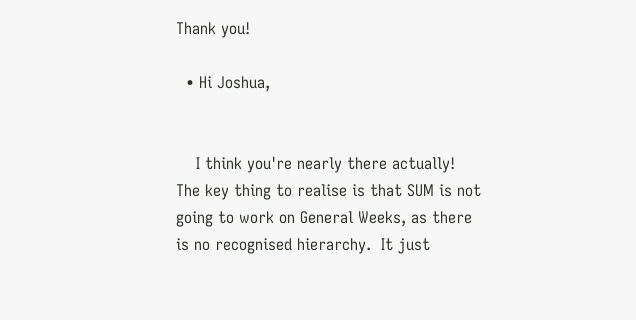Thank you!

  • Hi Joshua,


    I think you're nearly there actually!  The key thing to realise is that SUM is not going to work on General Weeks, as there is no recognised hierarchy.  It just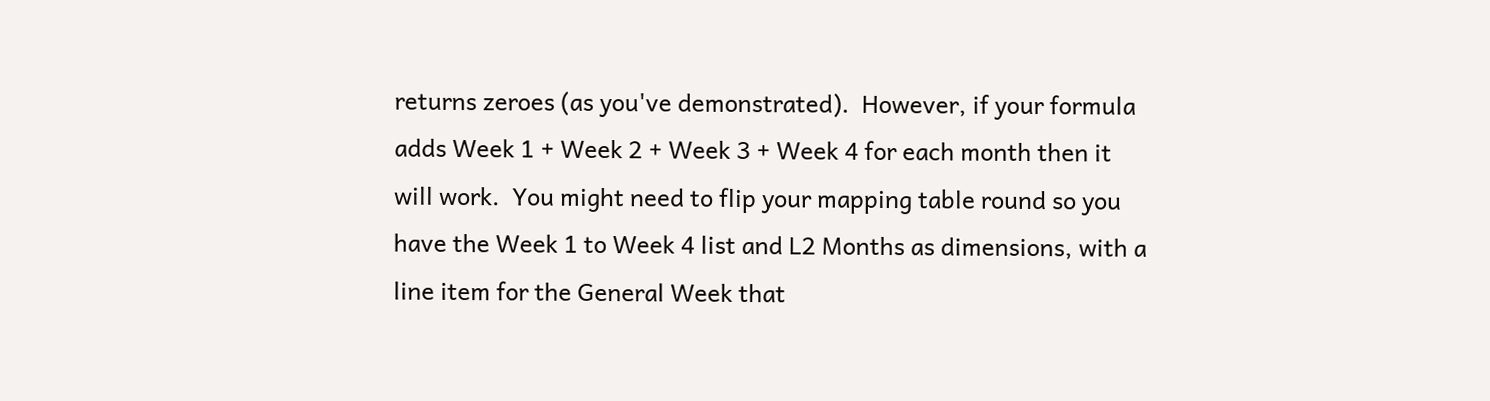returns zeroes (as you've demonstrated).  However, if your formula adds Week 1 + Week 2 + Week 3 + Week 4 for each month then it will work.  You might need to flip your mapping table round so you have the Week 1 to Week 4 list and L2 Months as dimensions, with a line item for the General Week that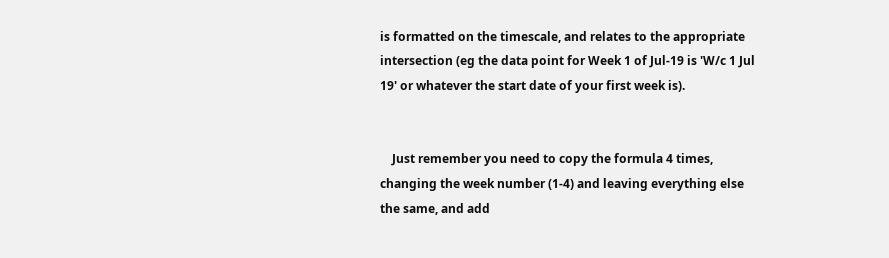is formatted on the timescale, and relates to the appropriate intersection (eg the data point for Week 1 of Jul-19 is 'W/c 1 Jul 19' or whatever the start date of your first week is).


    Just remember you need to copy the formula 4 times, changing the week number (1-4) and leaving everything else the same, and add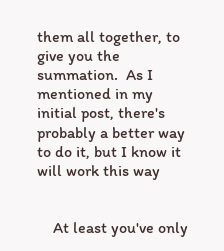them all together, to give you the summation.  As I mentioned in my initial post, there's probably a better way to do it, but I know it will work this way


    At least you've only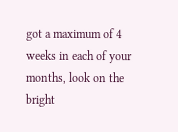got a maximum of 4 weeks in each of your months, look on the bright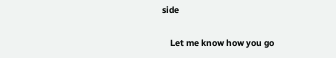side


    Let me know how you go